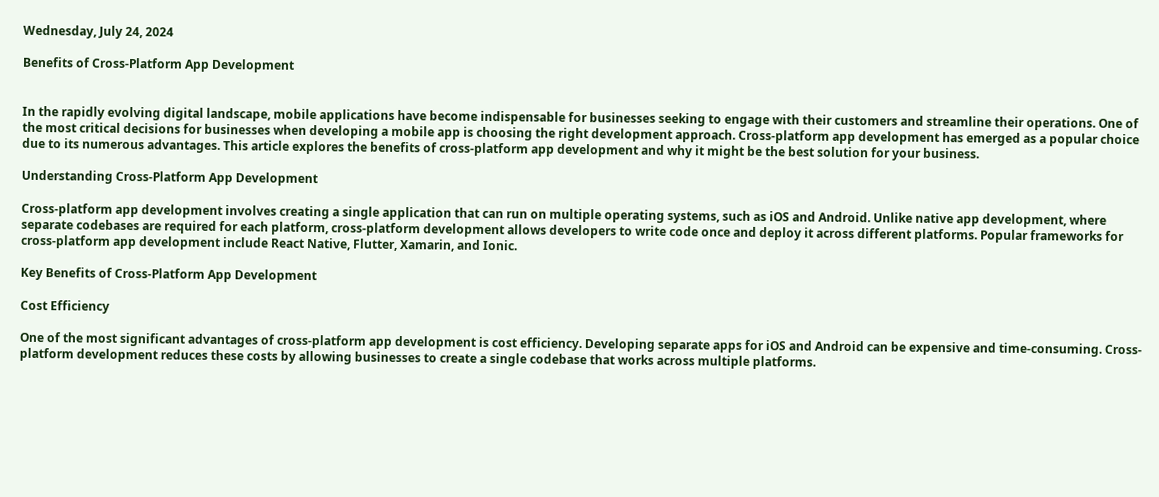Wednesday, July 24, 2024

Benefits of Cross-Platform App Development


In the rapidly evolving digital landscape, mobile applications have become indispensable for businesses seeking to engage with their customers and streamline their operations. One of the most critical decisions for businesses when developing a mobile app is choosing the right development approach. Cross-platform app development has emerged as a popular choice due to its numerous advantages. This article explores the benefits of cross-platform app development and why it might be the best solution for your business.

Understanding Cross-Platform App Development

Cross-platform app development involves creating a single application that can run on multiple operating systems, such as iOS and Android. Unlike native app development, where separate codebases are required for each platform, cross-platform development allows developers to write code once and deploy it across different platforms. Popular frameworks for cross-platform app development include React Native, Flutter, Xamarin, and Ionic.

Key Benefits of Cross-Platform App Development

Cost Efficiency

One of the most significant advantages of cross-platform app development is cost efficiency. Developing separate apps for iOS and Android can be expensive and time-consuming. Cross-platform development reduces these costs by allowing businesses to create a single codebase that works across multiple platforms.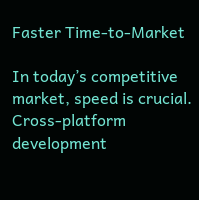Faster Time-to-Market

In today’s competitive market, speed is crucial. Cross-platform development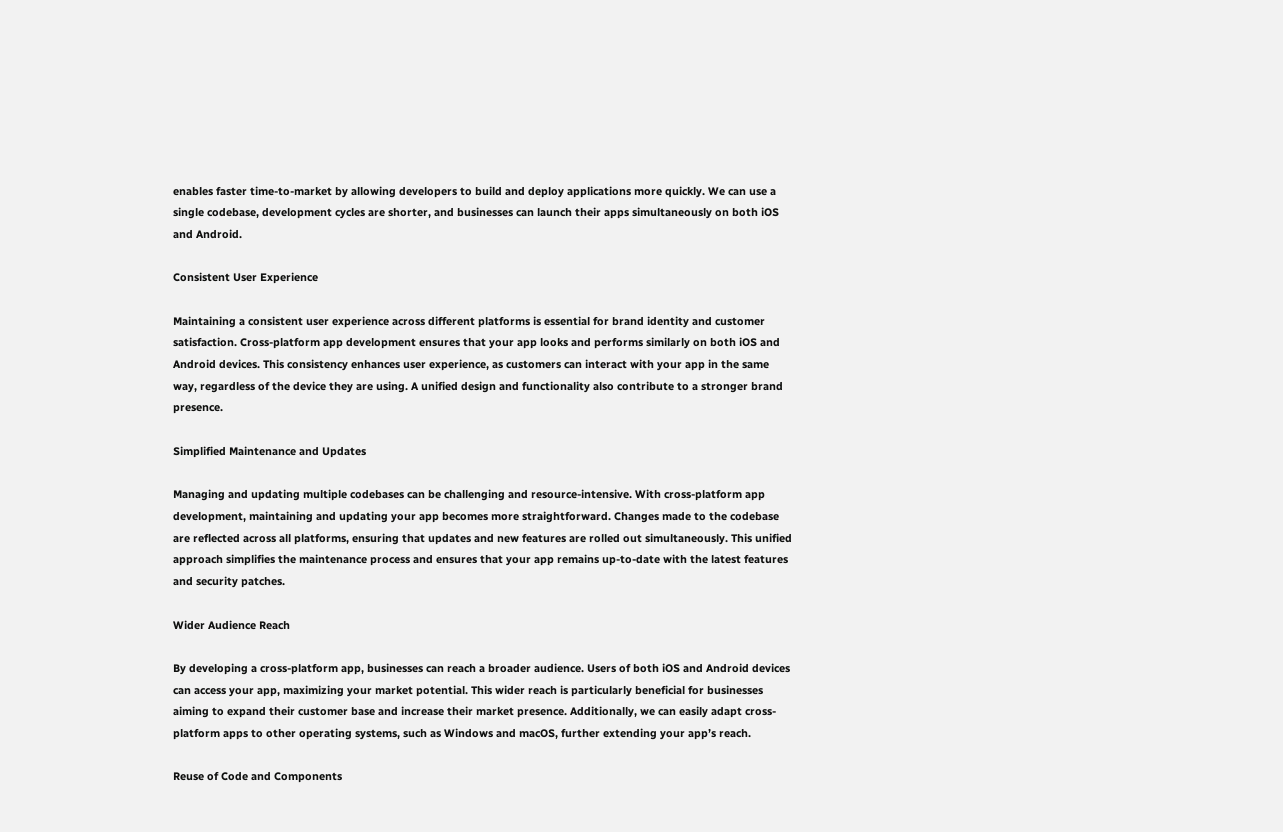enables faster time-to-market by allowing developers to build and deploy applications more quickly. We can use a single codebase, development cycles are shorter, and businesses can launch their apps simultaneously on both iOS and Android.

Consistent User Experience

Maintaining a consistent user experience across different platforms is essential for brand identity and customer satisfaction. Cross-platform app development ensures that your app looks and performs similarly on both iOS and Android devices. This consistency enhances user experience, as customers can interact with your app in the same way, regardless of the device they are using. A unified design and functionality also contribute to a stronger brand presence.

Simplified Maintenance and Updates

Managing and updating multiple codebases can be challenging and resource-intensive. With cross-platform app development, maintaining and updating your app becomes more straightforward. Changes made to the codebase are reflected across all platforms, ensuring that updates and new features are rolled out simultaneously. This unified approach simplifies the maintenance process and ensures that your app remains up-to-date with the latest features and security patches.

Wider Audience Reach

By developing a cross-platform app, businesses can reach a broader audience. Users of both iOS and Android devices can access your app, maximizing your market potential. This wider reach is particularly beneficial for businesses aiming to expand their customer base and increase their market presence. Additionally, we can easily adapt cross-platform apps to other operating systems, such as Windows and macOS, further extending your app’s reach.

Reuse of Code and Components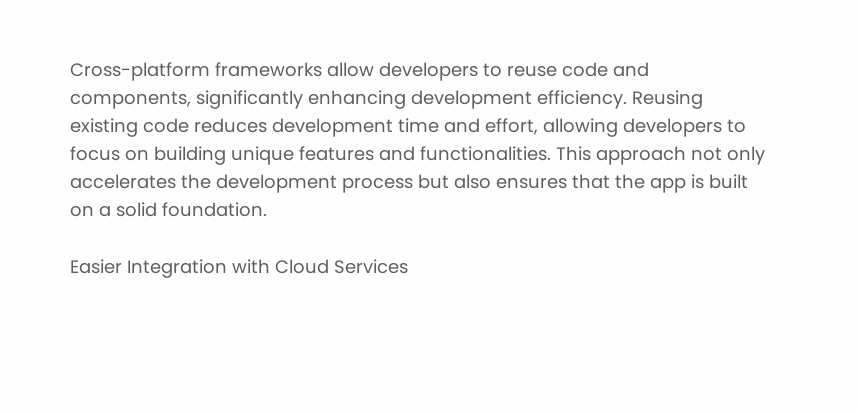Cross-platform frameworks allow developers to reuse code and components, significantly enhancing development efficiency. Reusing existing code reduces development time and effort, allowing developers to focus on building unique features and functionalities. This approach not only accelerates the development process but also ensures that the app is built on a solid foundation.

Easier Integration with Cloud Services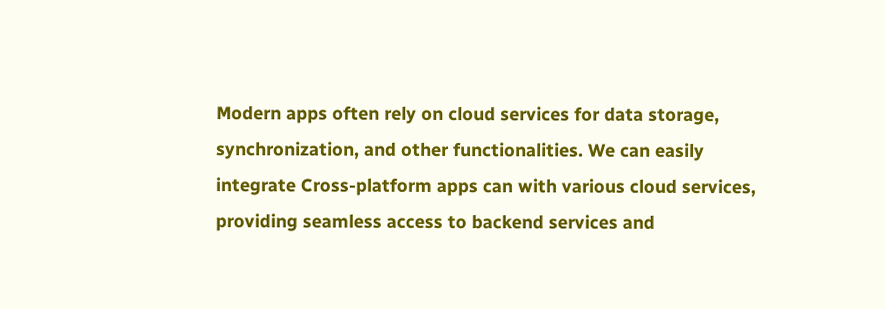Modern apps often rely on cloud services for data storage, synchronization, and other functionalities. We can easily integrate Cross-platform apps can with various cloud services, providing seamless access to backend services and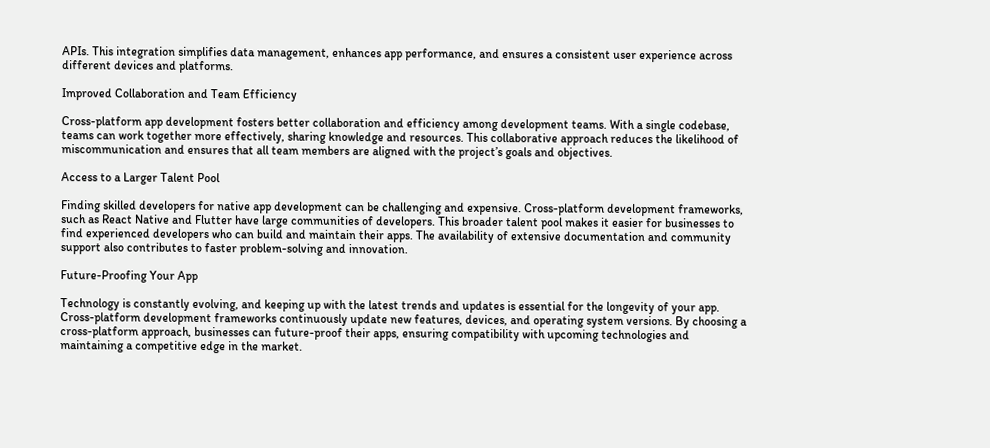APIs. This integration simplifies data management, enhances app performance, and ensures a consistent user experience across different devices and platforms.

Improved Collaboration and Team Efficiency

Cross-platform app development fosters better collaboration and efficiency among development teams. With a single codebase, teams can work together more effectively, sharing knowledge and resources. This collaborative approach reduces the likelihood of miscommunication and ensures that all team members are aligned with the project’s goals and objectives.

Access to a Larger Talent Pool

Finding skilled developers for native app development can be challenging and expensive. Cross-platform development frameworks, such as React Native and Flutter have large communities of developers. This broader talent pool makes it easier for businesses to find experienced developers who can build and maintain their apps. The availability of extensive documentation and community support also contributes to faster problem-solving and innovation.

Future-Proofing Your App

Technology is constantly evolving, and keeping up with the latest trends and updates is essential for the longevity of your app. Cross-platform development frameworks continuously update new features, devices, and operating system versions. By choosing a cross-platform approach, businesses can future-proof their apps, ensuring compatibility with upcoming technologies and maintaining a competitive edge in the market.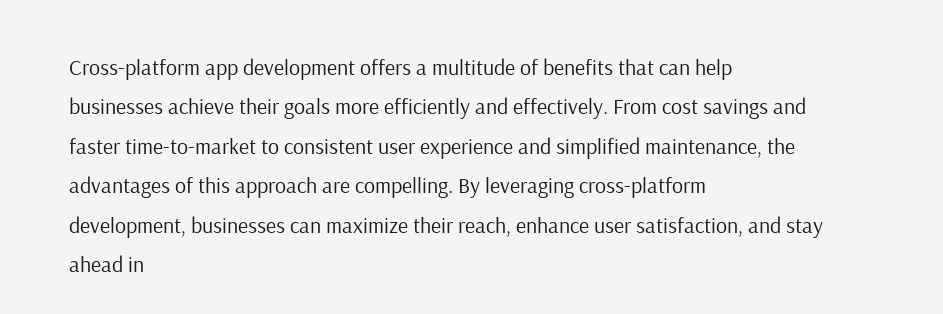Cross-platform app development offers a multitude of benefits that can help businesses achieve their goals more efficiently and effectively. From cost savings and faster time-to-market to consistent user experience and simplified maintenance, the advantages of this approach are compelling. By leveraging cross-platform development, businesses can maximize their reach, enhance user satisfaction, and stay ahead in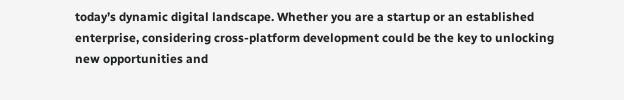today’s dynamic digital landscape. Whether you are a startup or an established enterprise, considering cross-platform development could be the key to unlocking new opportunities and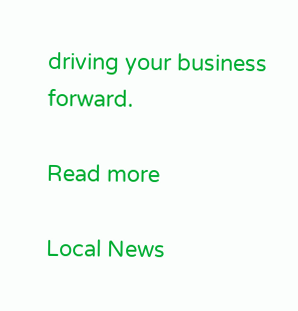driving your business forward.

Read more

Local News